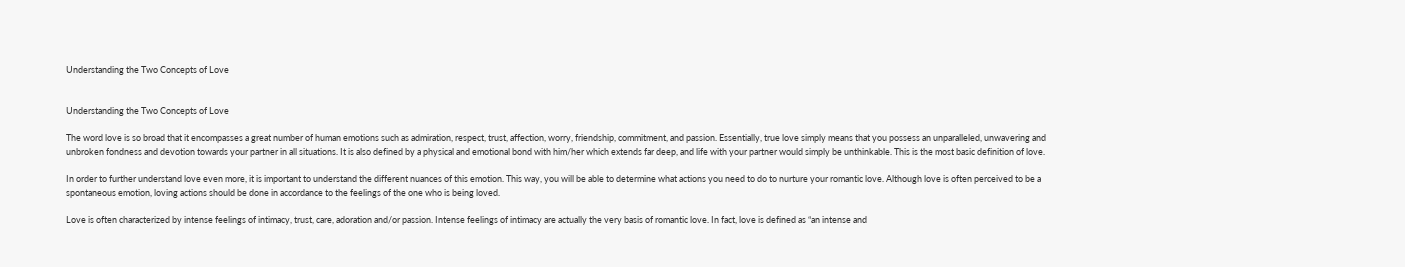Understanding the Two Concepts of Love


Understanding the Two Concepts of Love

The word love is so broad that it encompasses a great number of human emotions such as admiration, respect, trust, affection, worry, friendship, commitment, and passion. Essentially, true love simply means that you possess an unparalleled, unwavering and unbroken fondness and devotion towards your partner in all situations. It is also defined by a physical and emotional bond with him/her which extends far deep, and life with your partner would simply be unthinkable. This is the most basic definition of love.

In order to further understand love even more, it is important to understand the different nuances of this emotion. This way, you will be able to determine what actions you need to do to nurture your romantic love. Although love is often perceived to be a spontaneous emotion, loving actions should be done in accordance to the feelings of the one who is being loved.

Love is often characterized by intense feelings of intimacy, trust, care, adoration and/or passion. Intense feelings of intimacy are actually the very basis of romantic love. In fact, love is defined as “an intense and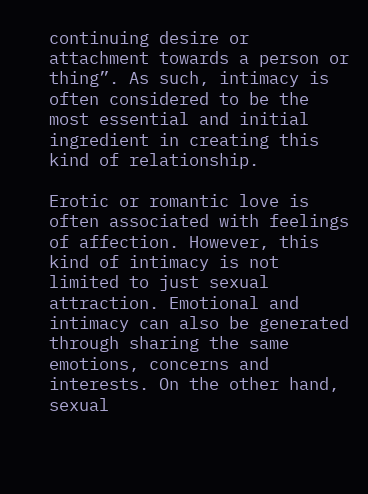continuing desire or attachment towards a person or thing”. As such, intimacy is often considered to be the most essential and initial ingredient in creating this kind of relationship.

Erotic or romantic love is often associated with feelings of affection. However, this kind of intimacy is not limited to just sexual attraction. Emotional and intimacy can also be generated through sharing the same emotions, concerns and interests. On the other hand, sexual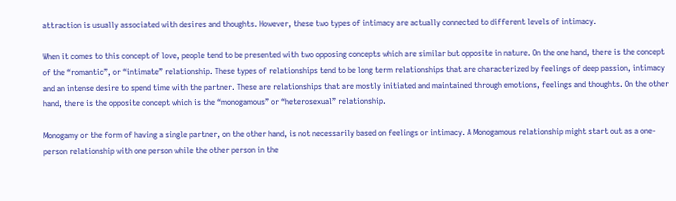attraction is usually associated with desires and thoughts. However, these two types of intimacy are actually connected to different levels of intimacy.

When it comes to this concept of love, people tend to be presented with two opposing concepts which are similar but opposite in nature. On the one hand, there is the concept of the “romantic”, or “intimate” relationship. These types of relationships tend to be long term relationships that are characterized by feelings of deep passion, intimacy and an intense desire to spend time with the partner. These are relationships that are mostly initiated and maintained through emotions, feelings and thoughts. On the other hand, there is the opposite concept which is the “monogamous” or “heterosexual” relationship.

Monogamy or the form of having a single partner, on the other hand, is not necessarily based on feelings or intimacy. A Monogamous relationship might start out as a one-person relationship with one person while the other person in the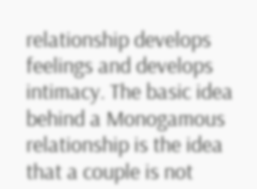relationship develops feelings and develops intimacy. The basic idea behind a Monogamous relationship is the idea that a couple is not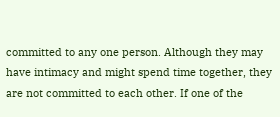committed to any one person. Although they may have intimacy and might spend time together, they are not committed to each other. If one of the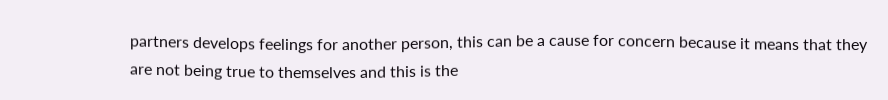partners develops feelings for another person, this can be a cause for concern because it means that they are not being true to themselves and this is the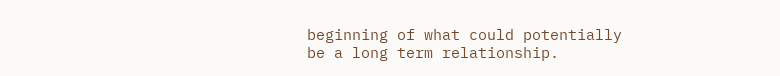beginning of what could potentially be a long term relationship.